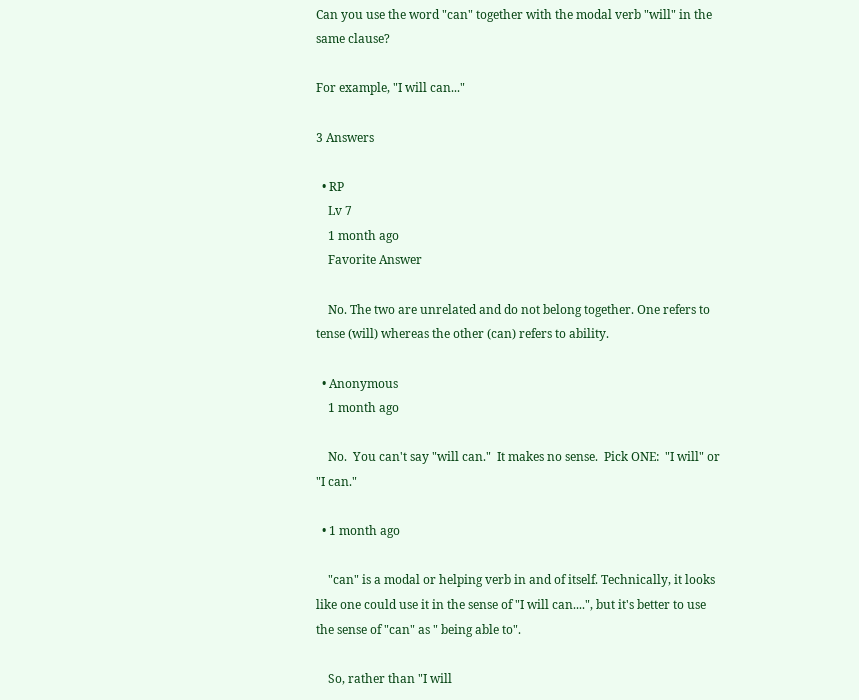Can you use the word "can" together with the modal verb "will" in the same clause?

For example, "I will can..."

3 Answers

  • RP
    Lv 7
    1 month ago
    Favorite Answer

    No. The two are unrelated and do not belong together. One refers to tense (will) whereas the other (can) refers to ability.

  • Anonymous
    1 month ago

    No.  You can't say "will can."  It makes no sense.  Pick ONE:  "I will" or "I can."

  • 1 month ago

    "can" is a modal or helping verb in and of itself. Technically, it looks like one could use it in the sense of "I will can....", but it's better to use the sense of "can" as " being able to".

    So, rather than "I will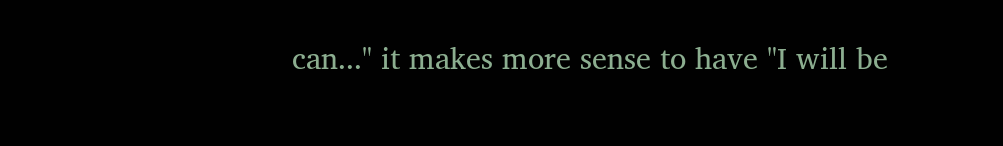can..." it makes more sense to have "I will be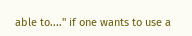able to...." if one wants to use a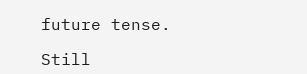future tense.

Still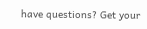have questions? Get your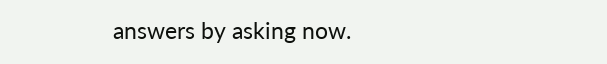answers by asking now.